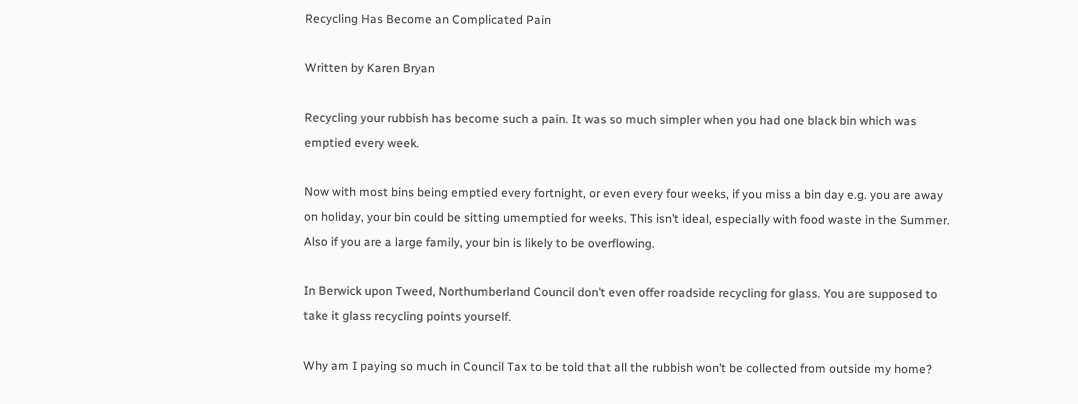Recycling Has Become an Complicated Pain

Written by Karen Bryan

Recycling your rubbish has become such a pain. It was so much simpler when you had one black bin which was emptied every week.

Now with most bins being emptied every fortnight, or even every four weeks, if you miss a bin day e.g. you are away on holiday, your bin could be sitting umemptied for weeks. This isn’t ideal, especially with food waste in the Summer. Also if you are a large family, your bin is likely to be overflowing.

In Berwick upon Tweed, Northumberland Council don’t even offer roadside recycling for glass. You are supposed to take it glass recycling points yourself.

Why am I paying so much in Council Tax to be told that all the rubbish won’t be collected from outside my home?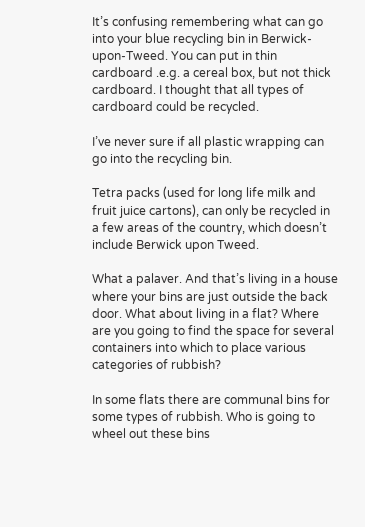It’s confusing remembering what can go into your blue recycling bin in Berwick-upon-Tweed. You can put in thin cardboard .e.g. a cereal box, but not thick cardboard. I thought that all types of cardboard could be recycled.

I’ve never sure if all plastic wrapping can go into the recycling bin.

Tetra packs (used for long life milk and fruit juice cartons), can only be recycled in a few areas of the country, which doesn’t include Berwick upon Tweed.

What a palaver. And that’s living in a house where your bins are just outside the back door. What about living in a flat? Where are you going to find the space for several containers into which to place various categories of rubbish?

In some flats there are communal bins for some types of rubbish. Who is going to wheel out these bins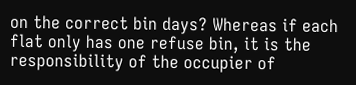on the correct bin days? Whereas if each flat only has one refuse bin, it is the responsibility of the occupier of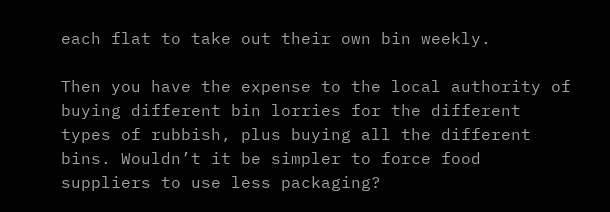each flat to take out their own bin weekly.

Then you have the expense to the local authority of buying different bin lorries for the different types of rubbish, plus buying all the different bins. Wouldn’t it be simpler to force food suppliers to use less packaging?